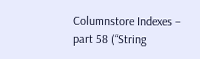Columnstore Indexes – part 58 (“String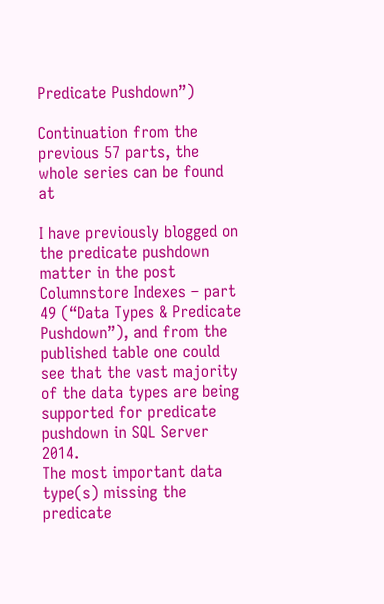Predicate Pushdown”)

Continuation from the previous 57 parts, the whole series can be found at

I have previously blogged on the predicate pushdown matter in the post Columnstore Indexes – part 49 (“Data Types & Predicate Pushdown”), and from the published table one could see that the vast majority of the data types are being supported for predicate pushdown in SQL Server 2014.
The most important data type(s) missing the predicate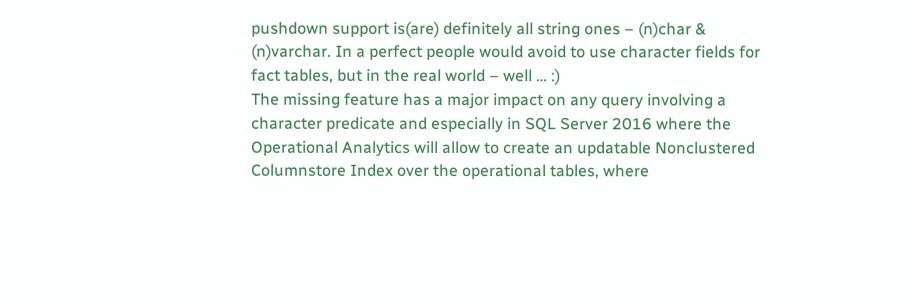pushdown support is(are) definitely all string ones – (n)char & (n)varchar. In a perfect people would avoid to use character fields for fact tables, but in the real world – well … :)
The missing feature has a major impact on any query involving a character predicate and especially in SQL Server 2016 where the Operational Analytics will allow to create an updatable Nonclustered Columnstore Index over the operational tables, where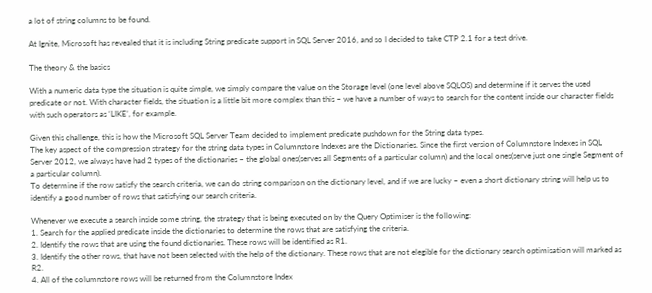a lot of string columns to be found.

At Ignite, Microsoft has revealed that it is including String predicate support in SQL Server 2016, and so I decided to take CTP 2.1 for a test drive.

The theory & the basics

With a numeric data type the situation is quite simple, we simply compare the value on the Storage level (one level above SQLOS) and determine if it serves the used predicate or not. With character fields, the situation is a little bit more complex than this – we have a number of ways to search for the content inside our character fields with such operators as ‘LIKE’, for example.

Given this challenge, this is how the Microsoft SQL Server Team decided to implement predicate pushdown for the String data types.
The key aspect of the compression strategy for the string data types in Columnstore Indexes are the Dictionaries. Since the first version of Columnstore Indexes in SQL Server 2012, we always have had 2 types of the dictionaries – the global ones(serves all Segments of a particular column) and the local ones(serve just one single Segment of a particular column).
To determine if the row satisfy the search criteria, we can do string comparison on the dictionary level, and if we are lucky – even a short dictionary string will help us to identify a good number of rows that satisfying our search criteria.

Whenever we execute a search inside some string, the strategy that is being executed on by the Query Optimiser is the following:
1. Search for the applied predicate inside the dictionaries to determine the rows that are satisfying the criteria.
2. Identify the rows that are using the found dictionaries. These rows will be identified as R1.
3. Identify the other rows, that have not been selected with the help of the dictionary. These rows that are not elegible for the dictionary search optimisation will marked as R2.
4. All of the columnstore rows will be returned from the Columnstore Index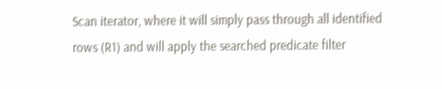Scan iterator, where it will simply pass through all identified rows (R1) and will apply the searched predicate filter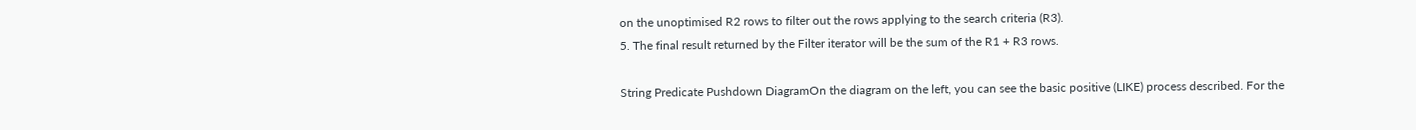on the unoptimised R2 rows to filter out the rows applying to the search criteria (R3).
5. The final result returned by the Filter iterator will be the sum of the R1 + R3 rows.

String Predicate Pushdown DiagramOn the diagram on the left, you can see the basic positive (LIKE) process described. For the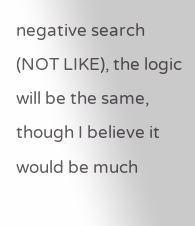negative search (NOT LIKE), the logic will be the same, though I believe it would be much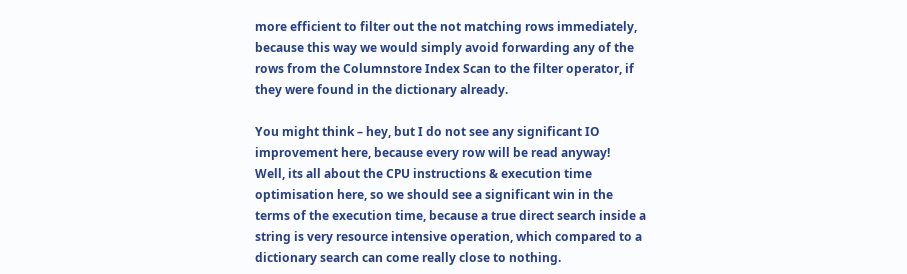more efficient to filter out the not matching rows immediately, because this way we would simply avoid forwarding any of the rows from the Columnstore Index Scan to the filter operator, if they were found in the dictionary already.

You might think – hey, but I do not see any significant IO improvement here, because every row will be read anyway!
Well, its all about the CPU instructions & execution time optimisation here, so we should see a significant win in the terms of the execution time, because a true direct search inside a string is very resource intensive operation, which compared to a dictionary search can come really close to nothing.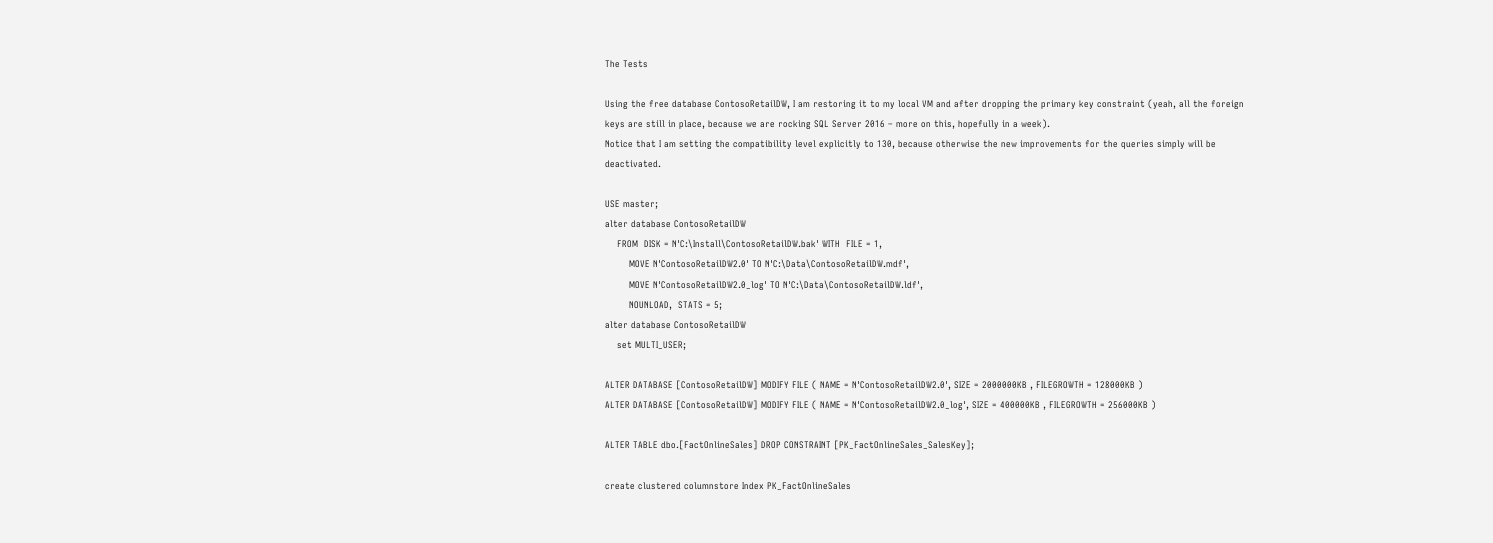The Tests

Using the free database ContosoRetailDW, I am restoring it to my local VM and after dropping the primary key constraint (yeah, all the foreign keys are still in place, because we are rocking SQL Server 2016 – more on this, hopefully in a week).
Notice that I am setting the compatibility level explicitly to 130, because otherwise the new improvements for the queries simply will be deactivated.

USE master;
alter database ContosoRetailDW
    FROM  DISK = N'C:\Install\ContosoRetailDW.bak' WITH  FILE = 1,
        MOVE N'ContosoRetailDW2.0' TO N'C:\Data\ContosoRetailDW.mdf',
        MOVE N'ContosoRetailDW2.0_log' TO N'C:\Data\ContosoRetailDW.ldf',
        NOUNLOAD,  STATS = 5;
alter database ContosoRetailDW
    set MULTI_USER;

ALTER DATABASE [ContosoRetailDW] MODIFY FILE ( NAME = N'ContosoRetailDW2.0', SIZE = 2000000KB , FILEGROWTH = 128000KB )
ALTER DATABASE [ContosoRetailDW] MODIFY FILE ( NAME = N'ContosoRetailDW2.0_log', SIZE = 400000KB , FILEGROWTH = 256000KB )

ALTER TABLE dbo.[FactOnlineSales] DROP CONSTRAINT [PK_FactOnlineSales_SalesKey];

create clustered columnstore Index PK_FactOnlineSales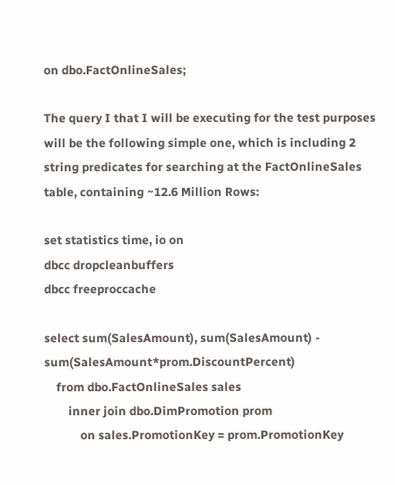on dbo.FactOnlineSales;

The query I that I will be executing for the test purposes will be the following simple one, which is including 2 string predicates for searching at the FactOnlineSales table, containing ~12.6 Million Rows:

set statistics time, io on
dbcc dropcleanbuffers
dbcc freeproccache

select sum(SalesAmount), sum(SalesAmount) - sum(SalesAmount*prom.DiscountPercent)
    from dbo.FactOnlineSales sales
        inner join dbo.DimPromotion prom
            on sales.PromotionKey = prom.PromotionKey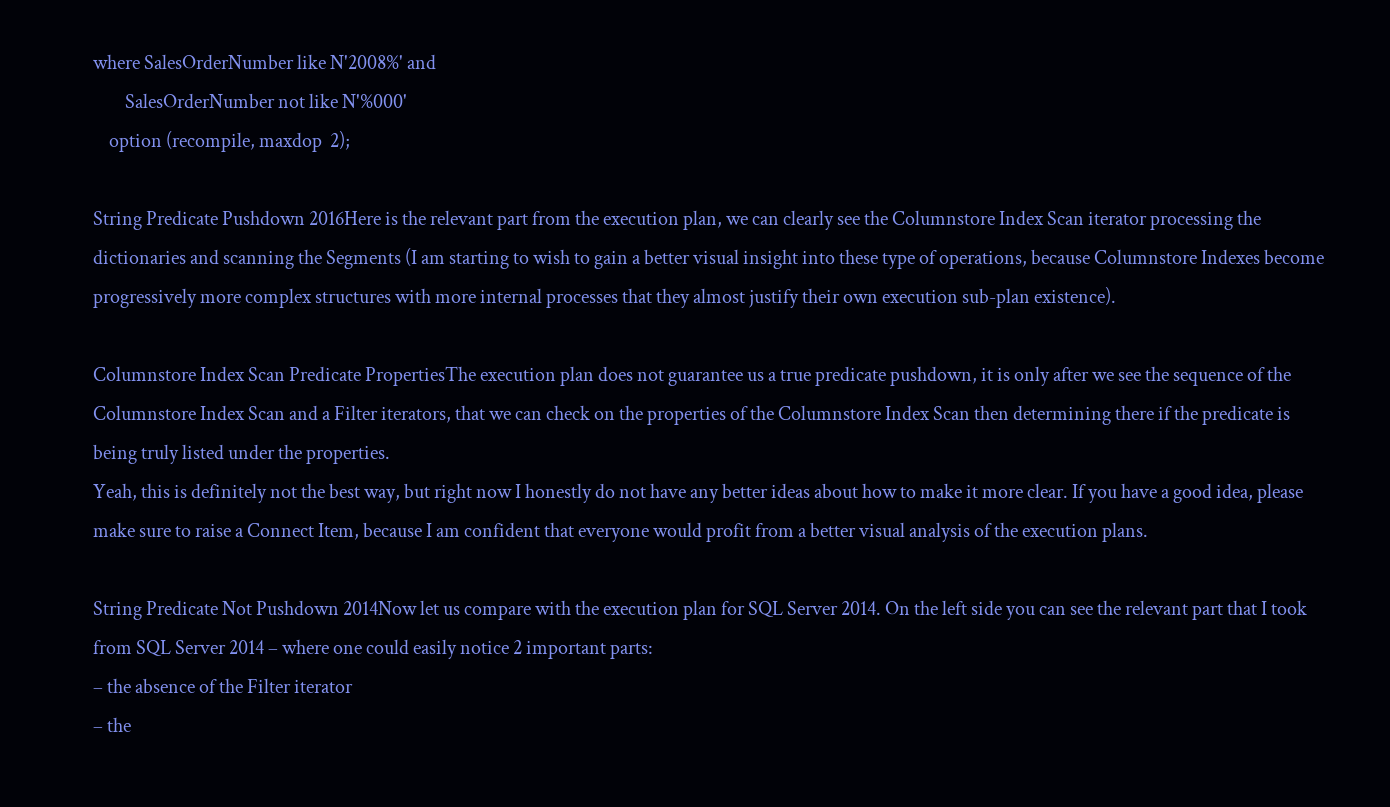where SalesOrderNumber like N'2008%' and
        SalesOrderNumber not like N'%000'
    option (recompile, maxdop  2);

String Predicate Pushdown 2016Here is the relevant part from the execution plan, we can clearly see the Columnstore Index Scan iterator processing the dictionaries and scanning the Segments (I am starting to wish to gain a better visual insight into these type of operations, because Columnstore Indexes become progressively more complex structures with more internal processes that they almost justify their own execution sub-plan existence).

Columnstore Index Scan Predicate PropertiesThe execution plan does not guarantee us a true predicate pushdown, it is only after we see the sequence of the Columnstore Index Scan and a Filter iterators, that we can check on the properties of the Columnstore Index Scan then determining there if the predicate is being truly listed under the properties.
Yeah, this is definitely not the best way, but right now I honestly do not have any better ideas about how to make it more clear. If you have a good idea, please make sure to raise a Connect Item, because I am confident that everyone would profit from a better visual analysis of the execution plans.

String Predicate Not Pushdown 2014Now let us compare with the execution plan for SQL Server 2014. On the left side you can see the relevant part that I took from SQL Server 2014 – where one could easily notice 2 important parts:
– the absence of the Filter iterator
– the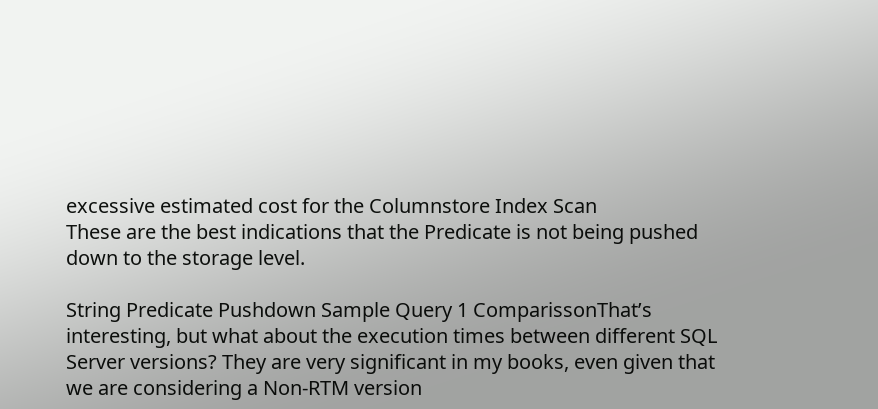excessive estimated cost for the Columnstore Index Scan
These are the best indications that the Predicate is not being pushed down to the storage level.

String Predicate Pushdown Sample Query 1 ComparissonThat’s interesting, but what about the execution times between different SQL Server versions? They are very significant in my books, even given that we are considering a Non-RTM version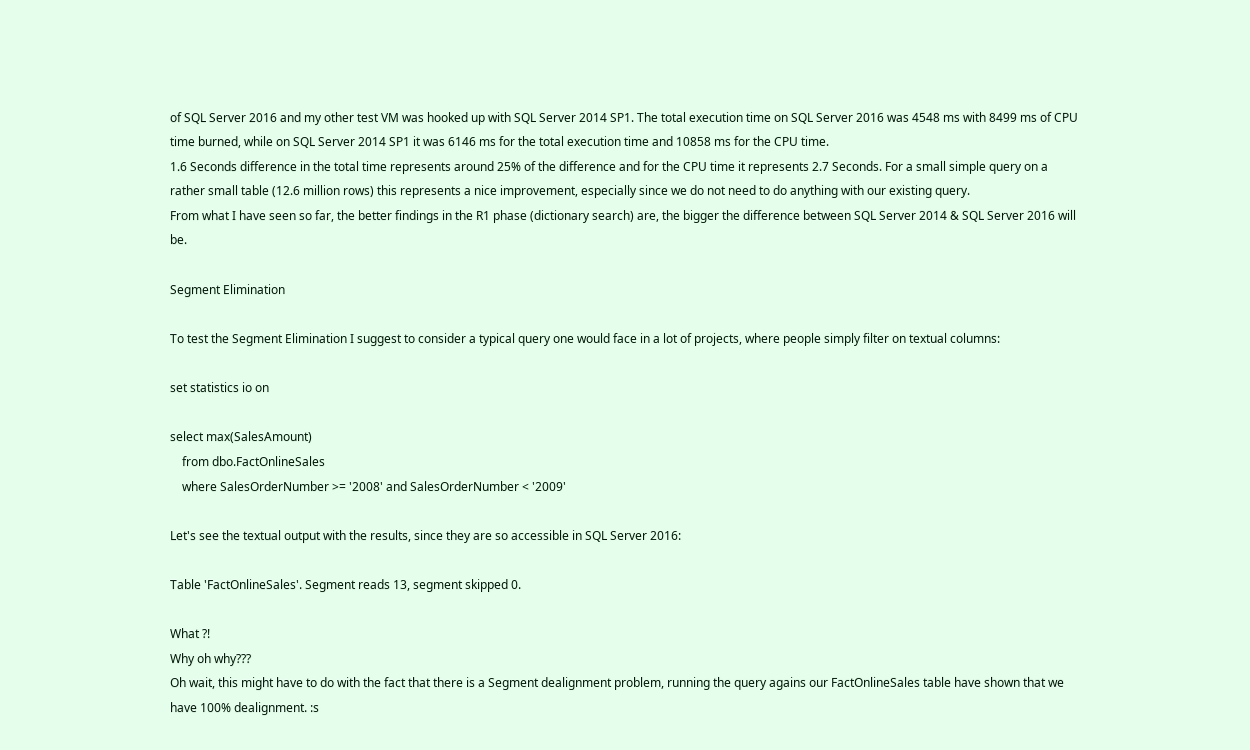of SQL Server 2016 and my other test VM was hooked up with SQL Server 2014 SP1. The total execution time on SQL Server 2016 was 4548 ms with 8499 ms of CPU time burned, while on SQL Server 2014 SP1 it was 6146 ms for the total execution time and 10858 ms for the CPU time.
1.6 Seconds difference in the total time represents around 25% of the difference and for the CPU time it represents 2.7 Seconds. For a small simple query on a rather small table (12.6 million rows) this represents a nice improvement, especially since we do not need to do anything with our existing query.
From what I have seen so far, the better findings in the R1 phase (dictionary search) are, the bigger the difference between SQL Server 2014 & SQL Server 2016 will be.

Segment Elimination

To test the Segment Elimination I suggest to consider a typical query one would face in a lot of projects, where people simply filter on textual columns:

set statistics io on

select max(SalesAmount)
    from dbo.FactOnlineSales
    where SalesOrderNumber >= '2008' and SalesOrderNumber < '2009'

Let's see the textual output with the results, since they are so accessible in SQL Server 2016:

Table 'FactOnlineSales'. Segment reads 13, segment skipped 0.

What ?!
Why oh why???
Oh wait, this might have to do with the fact that there is a Segment dealignment problem, running the query agains our FactOnlineSales table have shown that we have 100% dealignment. :s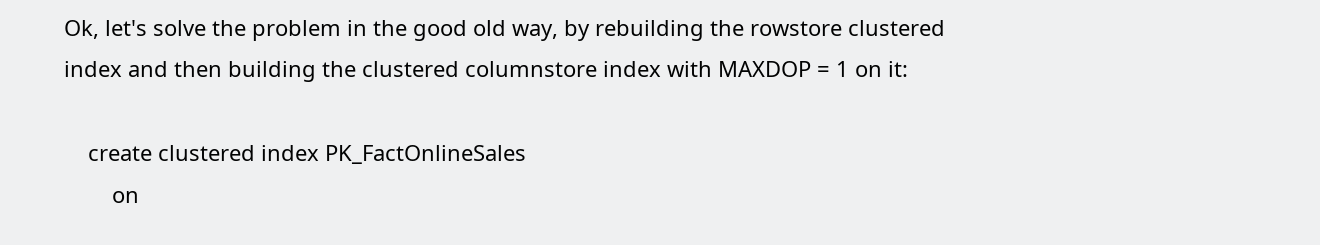Ok, let's solve the problem in the good old way, by rebuilding the rowstore clustered index and then building the clustered columnstore index with MAXDOP = 1 on it:

    create clustered index PK_FactOnlineSales
        on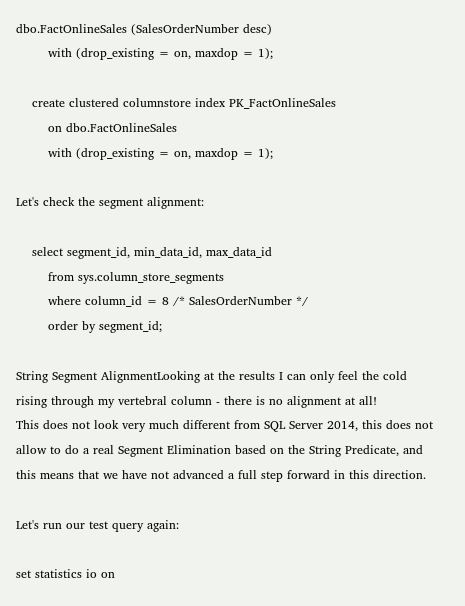dbo.FactOnlineSales (SalesOrderNumber desc)
        with (drop_existing = on, maxdop = 1);

    create clustered columnstore index PK_FactOnlineSales
        on dbo.FactOnlineSales
        with (drop_existing = on, maxdop = 1);

Let's check the segment alignment:

    select segment_id, min_data_id, max_data_id
        from sys.column_store_segments
        where column_id = 8 /* SalesOrderNumber */
        order by segment_id;

String Segment AlignmentLooking at the results I can only feel the cold rising through my vertebral column - there is no alignment at all!
This does not look very much different from SQL Server 2014, this does not allow to do a real Segment Elimination based on the String Predicate, and this means that we have not advanced a full step forward in this direction.

Let's run our test query again:

set statistics io on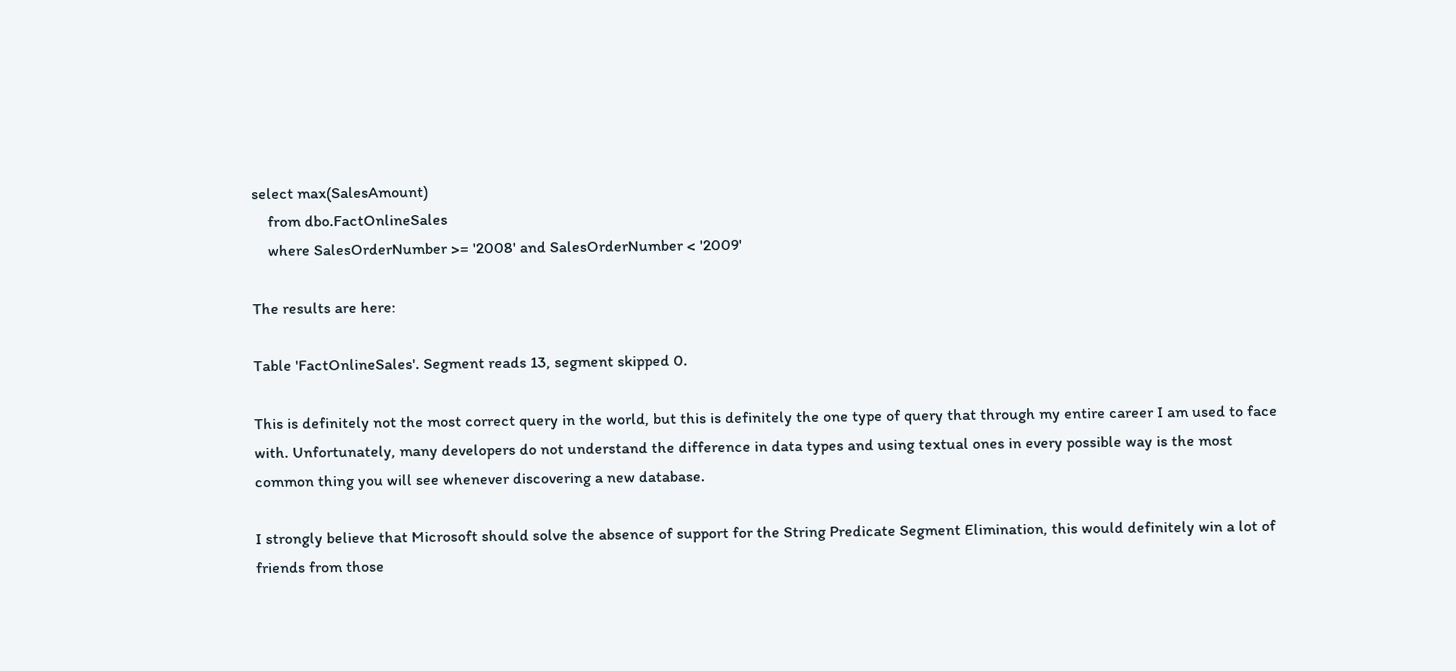select max(SalesAmount)
    from dbo.FactOnlineSales
    where SalesOrderNumber >= '2008' and SalesOrderNumber < '2009'

The results are here:

Table 'FactOnlineSales'. Segment reads 13, segment skipped 0.

This is definitely not the most correct query in the world, but this is definitely the one type of query that through my entire career I am used to face with. Unfortunately, many developers do not understand the difference in data types and using textual ones in every possible way is the most common thing you will see whenever discovering a new database.

I strongly believe that Microsoft should solve the absence of support for the String Predicate Segment Elimination, this would definitely win a lot of friends from those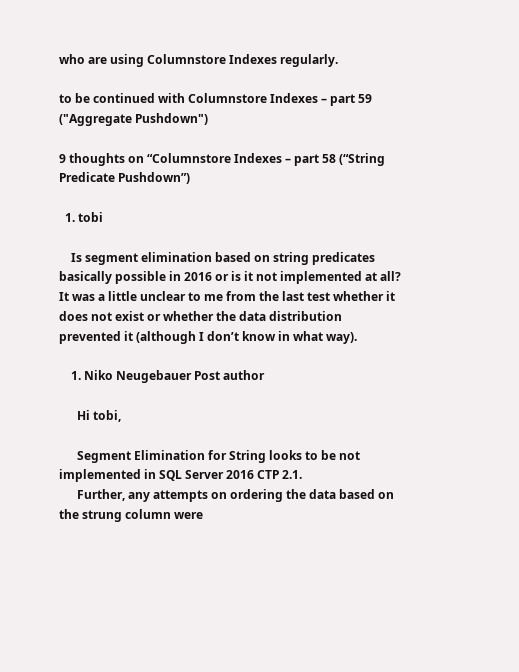who are using Columnstore Indexes regularly.

to be continued with Columnstore Indexes – part 59 ("Aggregate Pushdown")

9 thoughts on “Columnstore Indexes – part 58 (“String Predicate Pushdown”)

  1. tobi

    Is segment elimination based on string predicates basically possible in 2016 or is it not implemented at all? It was a little unclear to me from the last test whether it does not exist or whether the data distribution prevented it (although I don’t know in what way).

    1. Niko Neugebauer Post author

      Hi tobi,

      Segment Elimination for String looks to be not implemented in SQL Server 2016 CTP 2.1.
      Further, any attempts on ordering the data based on the strung column were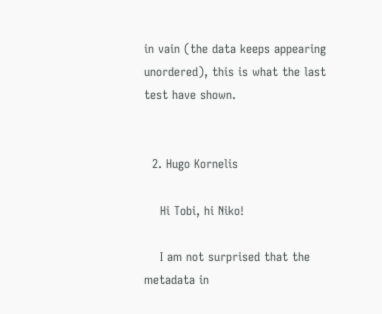in vain (the data keeps appearing unordered), this is what the last test have shown.


  2. Hugo Kornelis

    Hi Tobi, hi Niko!

    I am not surprised that the metadata in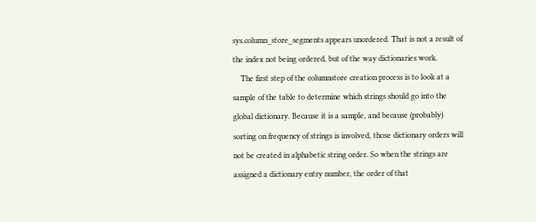sys.column_store_segments appears unordered. That is not a result of the index not being ordered, but of the way dictionaries work.
    The first step of the columnstore creation process is to look at a sample of the table to determine which strings should go into the global dictionary. Because it is a sample, and because (probably) sorting on frequency of strings is involved, those dictionary orders will not be created in alphabetic string order. So when the strings are assigned a dictionary entry number, the order of that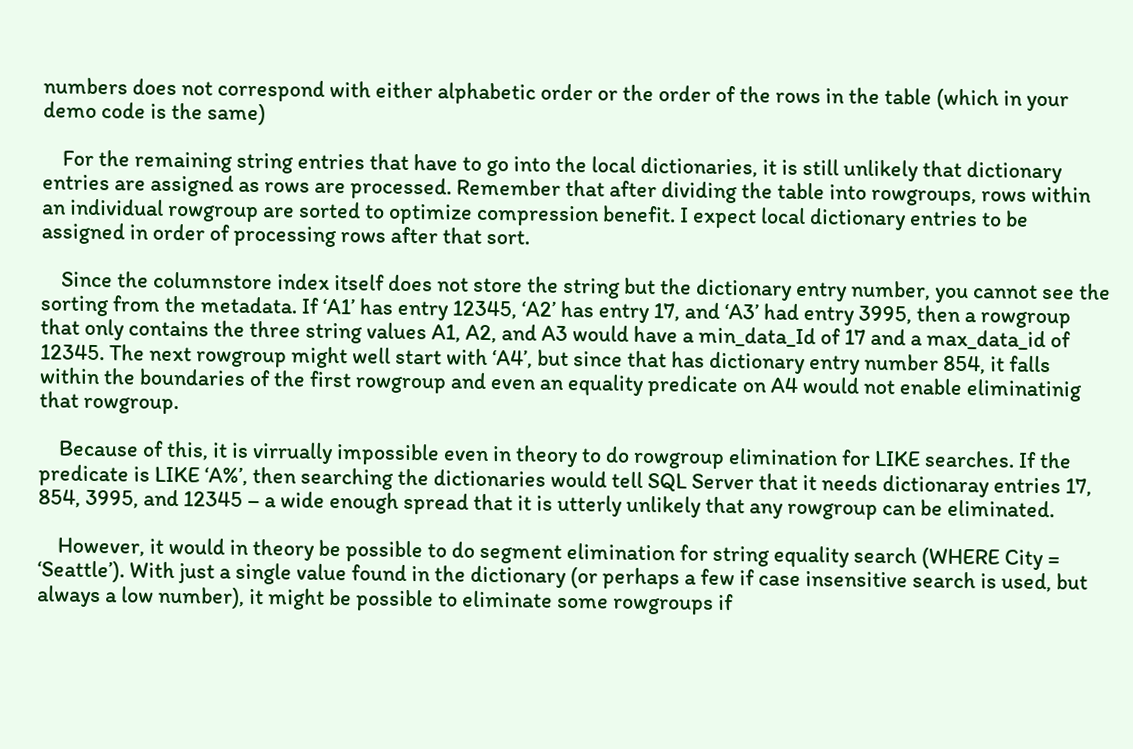numbers does not correspond with either alphabetic order or the order of the rows in the table (which in your demo code is the same)

    For the remaining string entries that have to go into the local dictionaries, it is still unlikely that dictionary entries are assigned as rows are processed. Remember that after dividing the table into rowgroups, rows within an individual rowgroup are sorted to optimize compression benefit. I expect local dictionary entries to be assigned in order of processing rows after that sort.

    Since the columnstore index itself does not store the string but the dictionary entry number, you cannot see the sorting from the metadata. If ‘A1’ has entry 12345, ‘A2’ has entry 17, and ‘A3’ had entry 3995, then a rowgroup that only contains the three string values A1, A2, and A3 would have a min_data_Id of 17 and a max_data_id of 12345. The next rowgroup might well start with ‘A4’, but since that has dictionary entry number 854, it falls within the boundaries of the first rowgroup and even an equality predicate on A4 would not enable eliminatinig that rowgroup.

    Because of this, it is virrually impossible even in theory to do rowgroup elimination for LIKE searches. If the predicate is LIKE ‘A%’, then searching the dictionaries would tell SQL Server that it needs dictionaray entries 17, 854, 3995, and 12345 – a wide enough spread that it is utterly unlikely that any rowgroup can be eliminated.

    However, it would in theory be possible to do segment elimination for string equality search (WHERE City = ‘Seattle’). With just a single value found in the dictionary (or perhaps a few if case insensitive search is used, but always a low number), it might be possible to eliminate some rowgroups if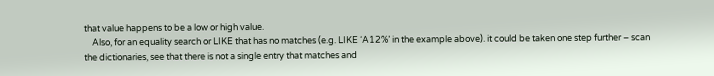that value happens to be a low or high value.
    Also, for an equality search or LIKE that has no matches (e.g. LIKE ‘A12%’ in the example above). it could be taken one step further – scan the dictionaries, see that there is not a single entry that matches and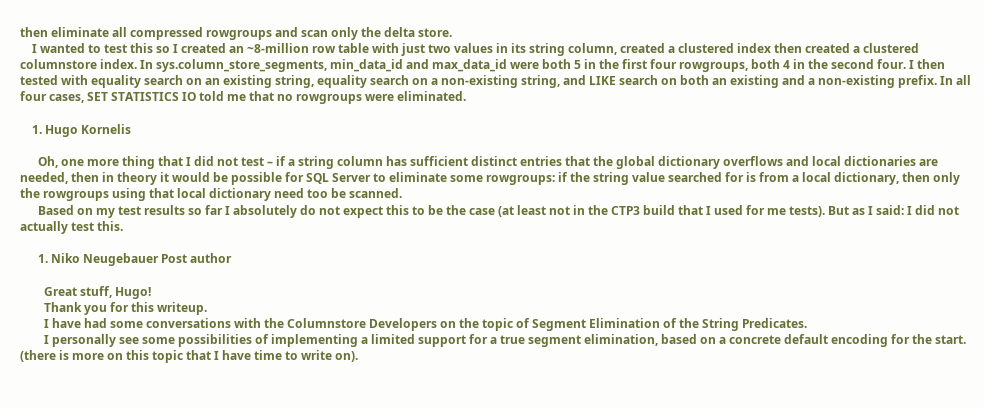then eliminate all compressed rowgroups and scan only the delta store.
    I wanted to test this so I created an ~8-million row table with just two values in its string column, created a clustered index then created a clustered columnstore index. In sys.column_store_segments, min_data_id and max_data_id were both 5 in the first four rowgroups, both 4 in the second four. I then tested with equality search on an existing string, equality search on a non-existing string, and LIKE search on both an existing and a non-existing prefix. In all four cases, SET STATISTICS IO told me that no rowgroups were eliminated.

    1. Hugo Kornelis

      Oh, one more thing that I did not test – if a string column has sufficient distinct entries that the global dictionary overflows and local dictionaries are needed, then in theory it would be possible for SQL Server to eliminate some rowgroups: if the string value searched for is from a local dictionary, then only the rowgroups using that local dictionary need too be scanned.
      Based on my test results so far I absolutely do not expect this to be the case (at least not in the CTP3 build that I used for me tests). But as I said: I did not actually test this.

      1. Niko Neugebauer Post author

        Great stuff, Hugo!
        Thank you for this writeup.
        I have had some conversations with the Columnstore Developers on the topic of Segment Elimination of the String Predicates.
        I personally see some possibilities of implementing a limited support for a true segment elimination, based on a concrete default encoding for the start. (there is more on this topic that I have time to write on).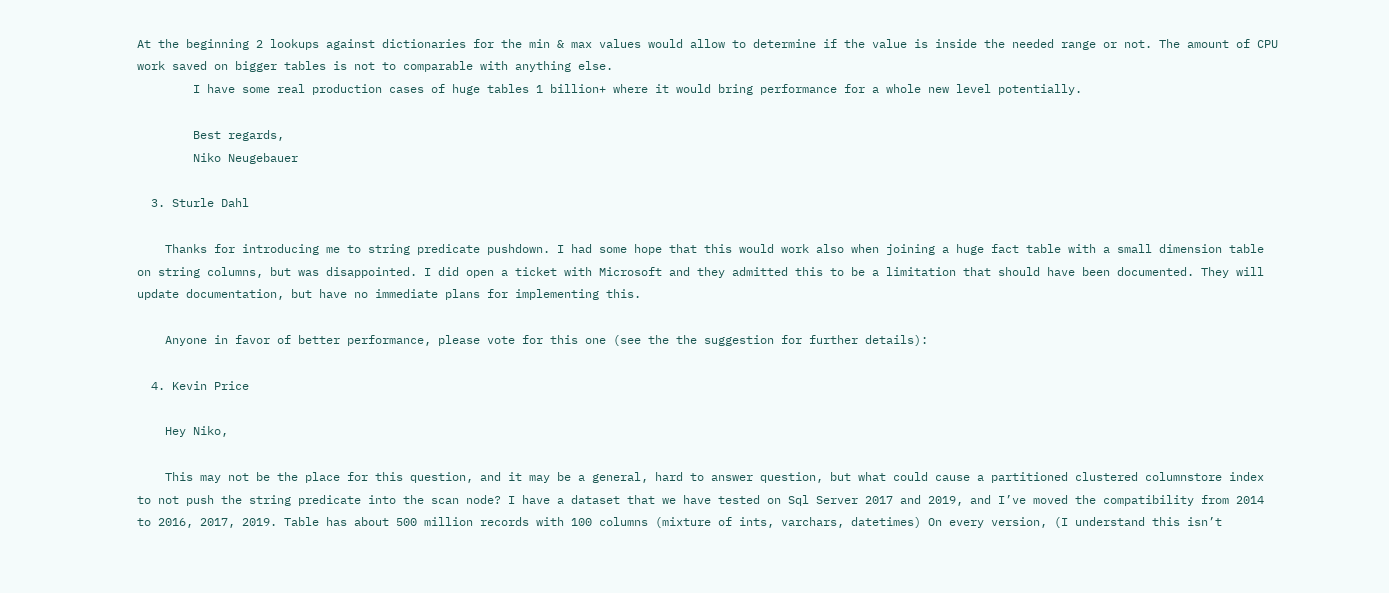At the beginning 2 lookups against dictionaries for the min & max values would allow to determine if the value is inside the needed range or not. The amount of CPU work saved on bigger tables is not to comparable with anything else.
        I have some real production cases of huge tables 1 billion+ where it would bring performance for a whole new level potentially.

        Best regards,
        Niko Neugebauer

  3. Sturle Dahl

    Thanks for introducing me to string predicate pushdown. I had some hope that this would work also when joining a huge fact table with a small dimension table on string columns, but was disappointed. I did open a ticket with Microsoft and they admitted this to be a limitation that should have been documented. They will update documentation, but have no immediate plans for implementing this.

    Anyone in favor of better performance, please vote for this one (see the the suggestion for further details):

  4. Kevin Price

    Hey Niko,

    This may not be the place for this question, and it may be a general, hard to answer question, but what could cause a partitioned clustered columnstore index to not push the string predicate into the scan node? I have a dataset that we have tested on Sql Server 2017 and 2019, and I’ve moved the compatibility from 2014 to 2016, 2017, 2019. Table has about 500 million records with 100 columns (mixture of ints, varchars, datetimes) On every version, (I understand this isn’t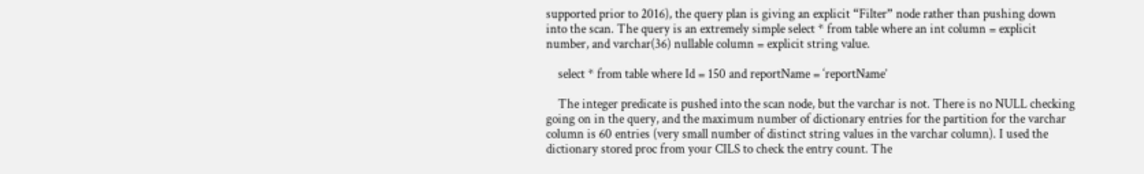supported prior to 2016), the query plan is giving an explicit “Filter” node rather than pushing down into the scan. The query is an extremely simple select * from table where an int column = explicit number, and varchar(36) nullable column = explicit string value.

    select * from table where Id = 150 and reportName = ‘reportName’

    The integer predicate is pushed into the scan node, but the varchar is not. There is no NULL checking going on in the query, and the maximum number of dictionary entries for the partition for the varchar column is 60 entries (very small number of distinct string values in the varchar column). I used the dictionary stored proc from your CILS to check the entry count. The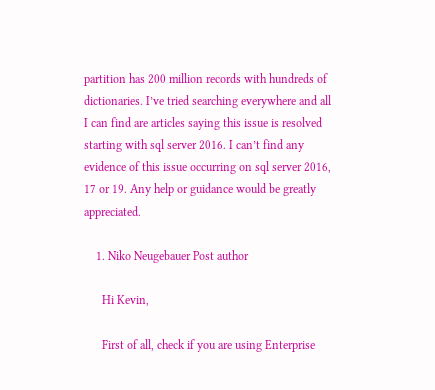partition has 200 million records with hundreds of dictionaries. I’ve tried searching everywhere and all I can find are articles saying this issue is resolved starting with sql server 2016. I can’t find any evidence of this issue occurring on sql server 2016, 17 or 19. Any help or guidance would be greatly appreciated.

    1. Niko Neugebauer Post author

      Hi Kevin,

      First of all, check if you are using Enterprise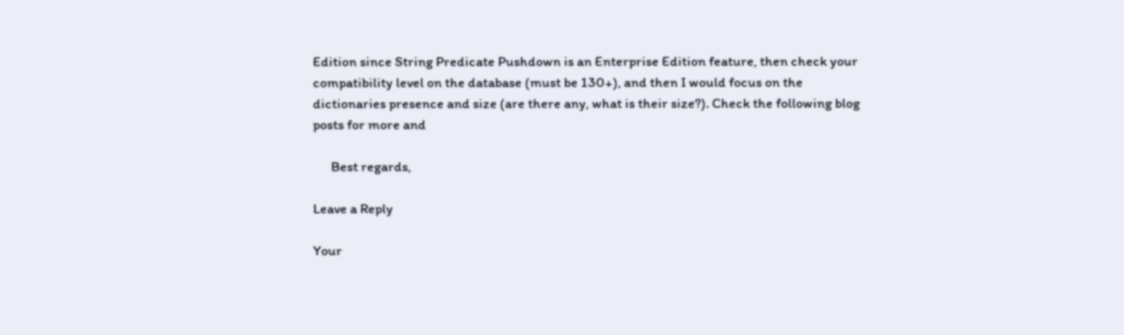Edition since String Predicate Pushdown is an Enterprise Edition feature, then check your compatibility level on the database (must be 130+), and then I would focus on the dictionaries presence and size (are there any, what is their size?). Check the following blog posts for more and

      Best regards,

Leave a Reply

Your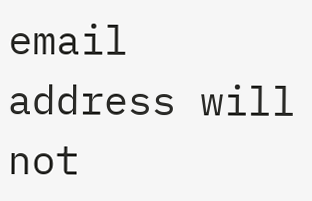email address will not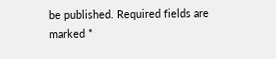be published. Required fields are marked *